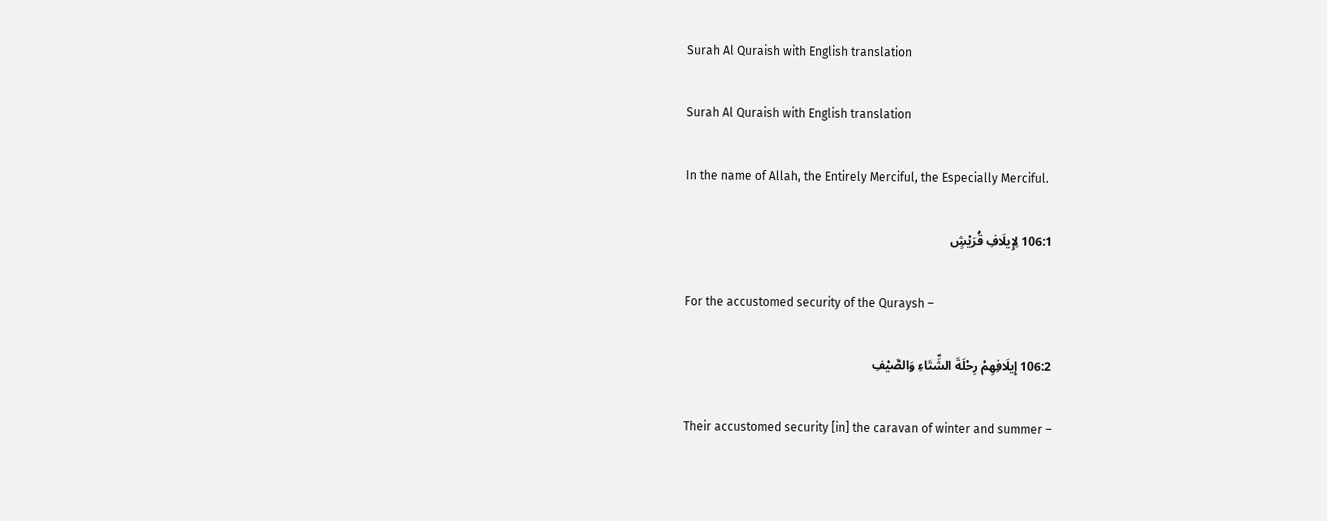Surah Al Quraish with English translation

Surah Al Quraish with English translation

In the name of Allah, the Entirely Merciful, the Especially Merciful.

106:1 لِإِيلَافِ قُرَيْشٍ

For the accustomed security of the Quraysh –

106:2 إِيلَافِهِمْ رِحْلَةَ الشِّتَاءِ وَالصَّيْفِ

Their accustomed security [in] the caravan of winter and summer –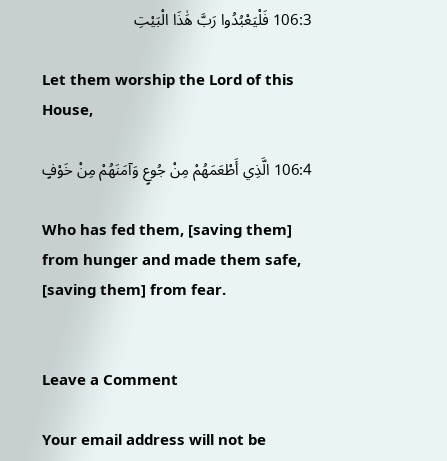106:3 فَلْيَعْبُدُوا رَبَّ هَٰذَا الْبَيْتِ

Let them worship the Lord of this House,

106:4 الَّذِي أَطْعَمَهُمْ مِنْ جُوعٍ وَآمَنَهُمْ مِنْ خَوْفٍ

Who has fed them, [saving them] from hunger and made them safe, [saving them] from fear.


Leave a Comment

Your email address will not be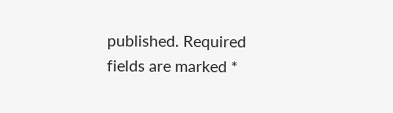published. Required fields are marked *